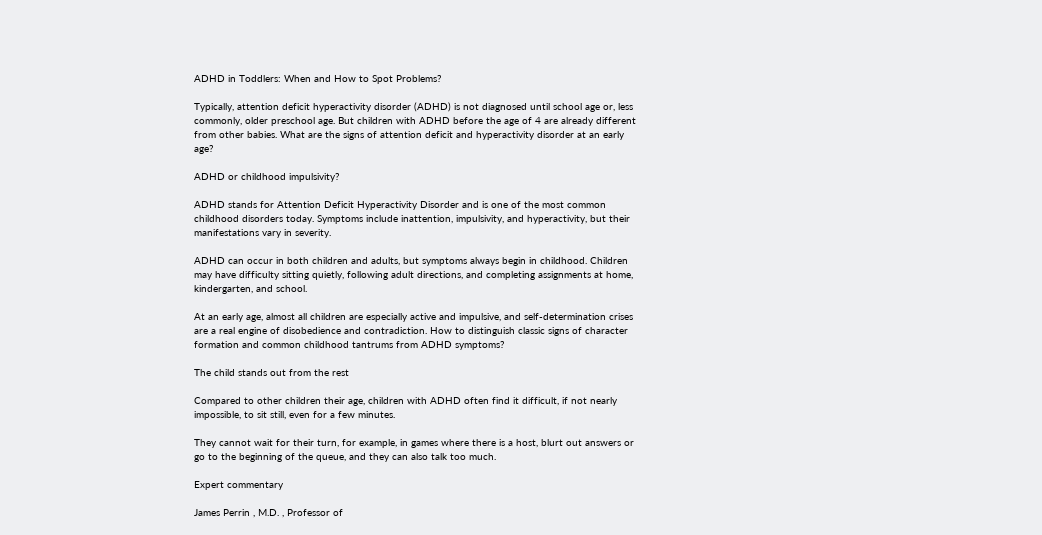ADHD in Toddlers: When and How to Spot Problems?

Typically, attention deficit hyperactivity disorder (ADHD) is not diagnosed until school age or, less commonly, older preschool age. But children with ADHD before the age of 4 are already different from other babies. What are the signs of attention deficit and hyperactivity disorder at an early age?

ADHD or childhood impulsivity?

ADHD stands for Attention Deficit Hyperactivity Disorder and is one of the most common childhood disorders today. Symptoms include inattention, impulsivity, and hyperactivity, but their manifestations vary in severity.

ADHD can occur in both children and adults, but symptoms always begin in childhood. Children may have difficulty sitting quietly, following adult directions, and completing assignments at home, kindergarten, and school.

At an early age, almost all children are especially active and impulsive, and self-determination crises are a real engine of disobedience and contradiction. How to distinguish classic signs of character formation and common childhood tantrums from ADHD symptoms?

The child stands out from the rest

Compared to other children their age, children with ADHD often find it difficult, if not nearly impossible, to sit still, even for a few minutes.

They cannot wait for their turn, for example, in games where there is a host, blurt out answers or go to the beginning of the queue, and they can also talk too much.

Expert commentary

James Perrin , M.D. , Professor of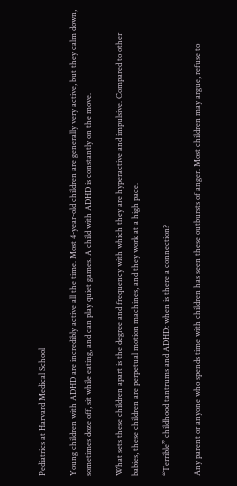Pediatrics at Harvard Medical School

Young children with ADHD are incredibly active all the time. Most 4-year-old children are generally very active, but they calm down, sometimes doze off, sit while eating, and can play quiet games. A child with ADHD is constantly on the move.

What sets these children apart is the degree and frequency with which they are hyperactive and impulsive. Compared to other babies, these children are perpetual motion machines, and they work at a high pace.

“Terrible” childhood tantrums and ADHD: when is there a connection?

Any parent or anyone who spends time with children has seen these outbursts of anger. Most children may argue, refuse to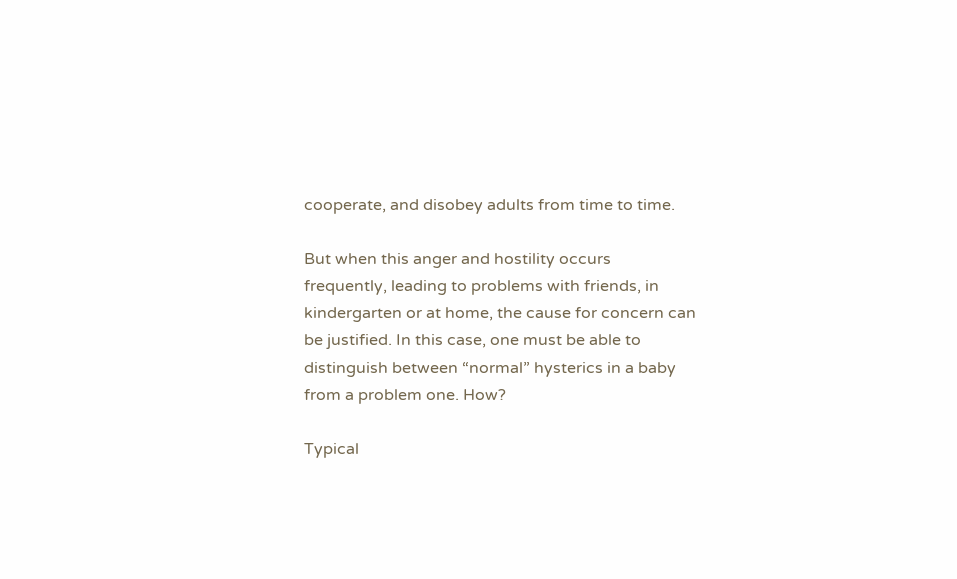cooperate, and disobey adults from time to time.

But when this anger and hostility occurs frequently, leading to problems with friends, in kindergarten or at home, the cause for concern can be justified. In this case, one must be able to distinguish between “normal” hysterics in a baby from a problem one. How?

Typical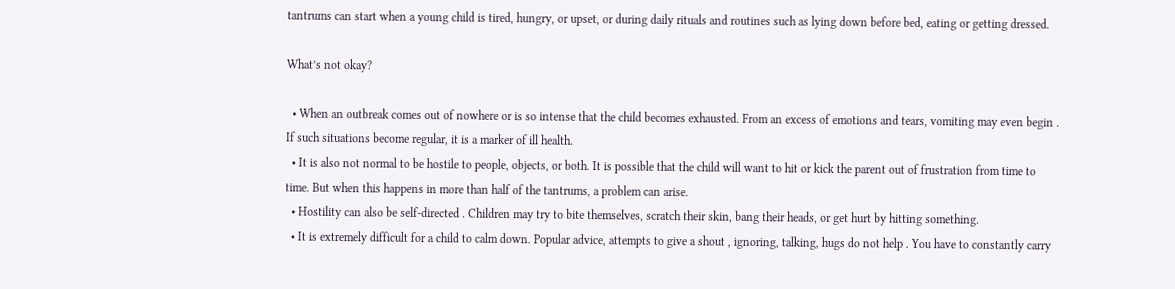tantrums can start when a young child is tired, hungry, or upset, or during daily rituals and routines such as lying down before bed, eating or getting dressed.

What’s not okay?

  • When an outbreak comes out of nowhere or is so intense that the child becomes exhausted. From an excess of emotions and tears, vomiting may even begin . If such situations become regular, it is a marker of ill health.
  • It is also not normal to be hostile to people, objects, or both. It is possible that the child will want to hit or kick the parent out of frustration from time to time. But when this happens in more than half of the tantrums, a problem can arise.
  • Hostility can also be self-directed . Children may try to bite themselves, scratch their skin, bang their heads, or get hurt by hitting something.
  • It is extremely difficult for a child to calm down. Popular advice, attempts to give a shout , ignoring, talking, hugs do not help . You have to constantly carry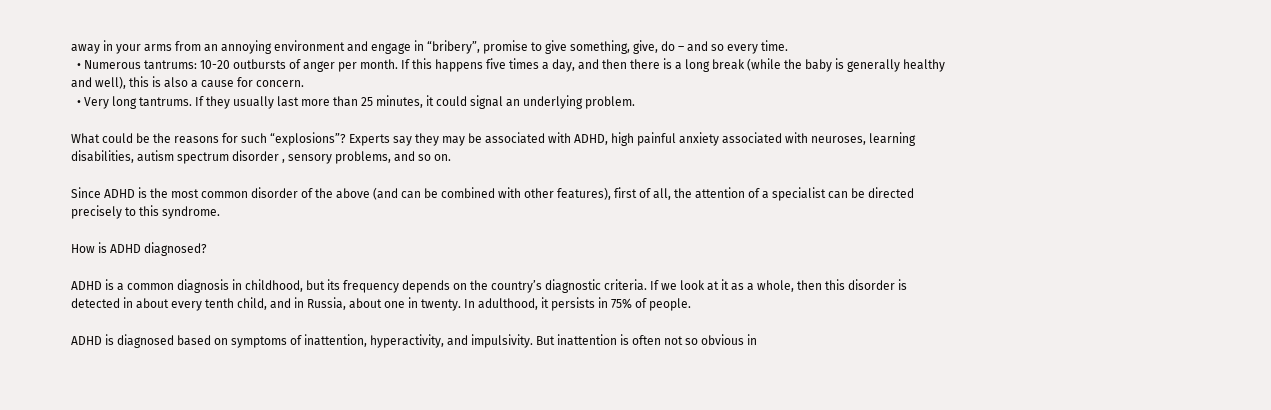away in your arms from an annoying environment and engage in “bribery”, promise to give something, give, do – and so every time.
  • Numerous tantrums: 10-20 outbursts of anger per month. If this happens five times a day, and then there is a long break (while the baby is generally healthy and well), this is also a cause for concern.
  • Very long tantrums. If they usually last more than 25 minutes, it could signal an underlying problem.

What could be the reasons for such “explosions”? Experts say they may be associated with ADHD, high painful anxiety associated with neuroses, learning disabilities, autism spectrum disorder , sensory problems, and so on.

Since ADHD is the most common disorder of the above (and can be combined with other features), first of all, the attention of a specialist can be directed precisely to this syndrome.

How is ADHD diagnosed?

ADHD is a common diagnosis in childhood, but its frequency depends on the country’s diagnostic criteria. If we look at it as a whole, then this disorder is detected in about every tenth child, and in Russia, about one in twenty. In adulthood, it persists in 75% of people.

ADHD is diagnosed based on symptoms of inattention, hyperactivity, and impulsivity. But inattention is often not so obvious in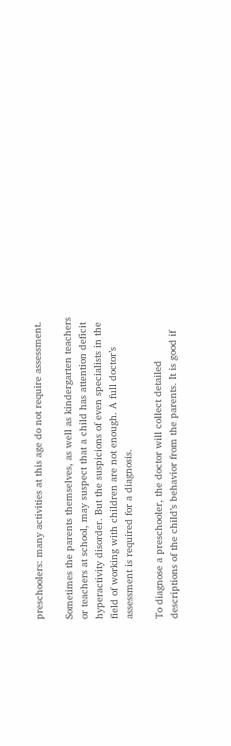preschoolers: many activities at this age do not require assessment.

Sometimes the parents themselves, as well as kindergarten teachers or teachers at school, may suspect that a child has attention deficit hyperactivity disorder. But the suspicions of even specialists in the field of working with children are not enough. A full doctor’s assessment is required for a diagnosis.

To diagnose a preschooler, the doctor will collect detailed descriptions of the child’s behavior from the parents. It is good if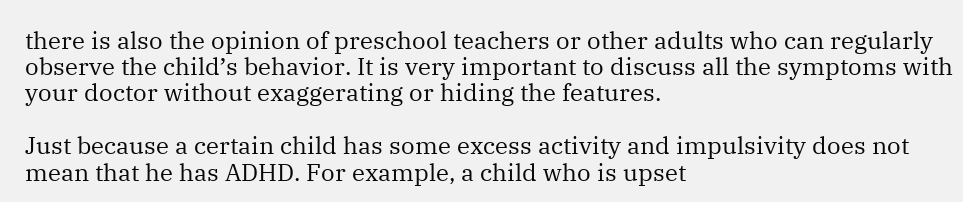there is also the opinion of preschool teachers or other adults who can regularly observe the child’s behavior. It is very important to discuss all the symptoms with your doctor without exaggerating or hiding the features.

Just because a certain child has some excess activity and impulsivity does not mean that he has ADHD. For example, a child who is upset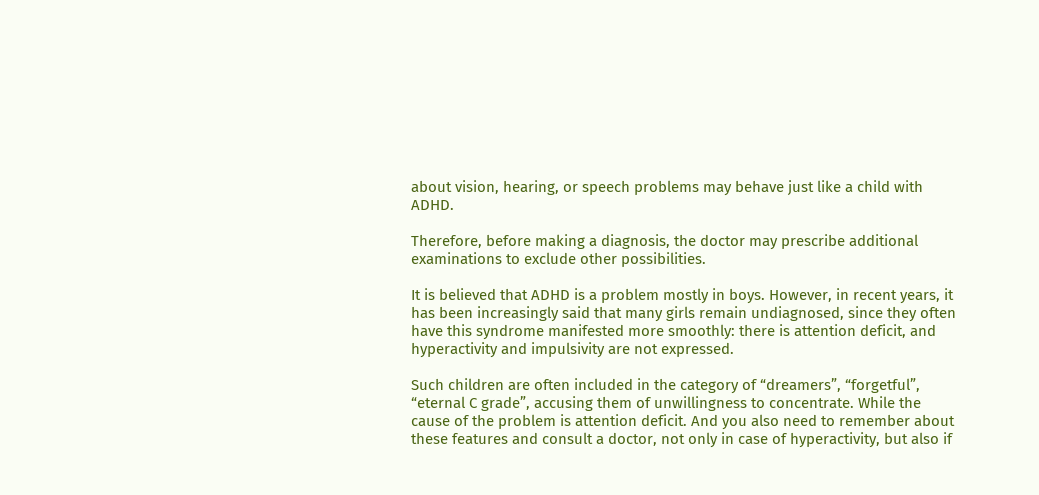about vision, hearing, or speech problems may behave just like a child with ADHD.

Therefore, before making a diagnosis, the doctor may prescribe additional examinations to exclude other possibilities.

It is believed that ADHD is a problem mostly in boys. However, in recent years, it has been increasingly said that many girls remain undiagnosed, since they often have this syndrome manifested more smoothly: there is attention deficit, and hyperactivity and impulsivity are not expressed.

Such children are often included in the category of “dreamers”, “forgetful”, “eternal C grade”, accusing them of unwillingness to concentrate. While the cause of the problem is attention deficit. And you also need to remember about these features and consult a doctor, not only in case of hyperactivity, but also if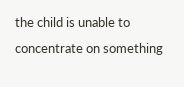the child is unable to concentrate on something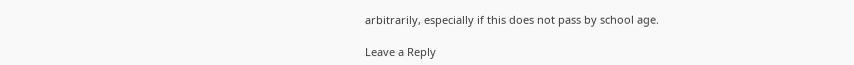arbitrarily, especially if this does not pass by school age.

Leave a Reply